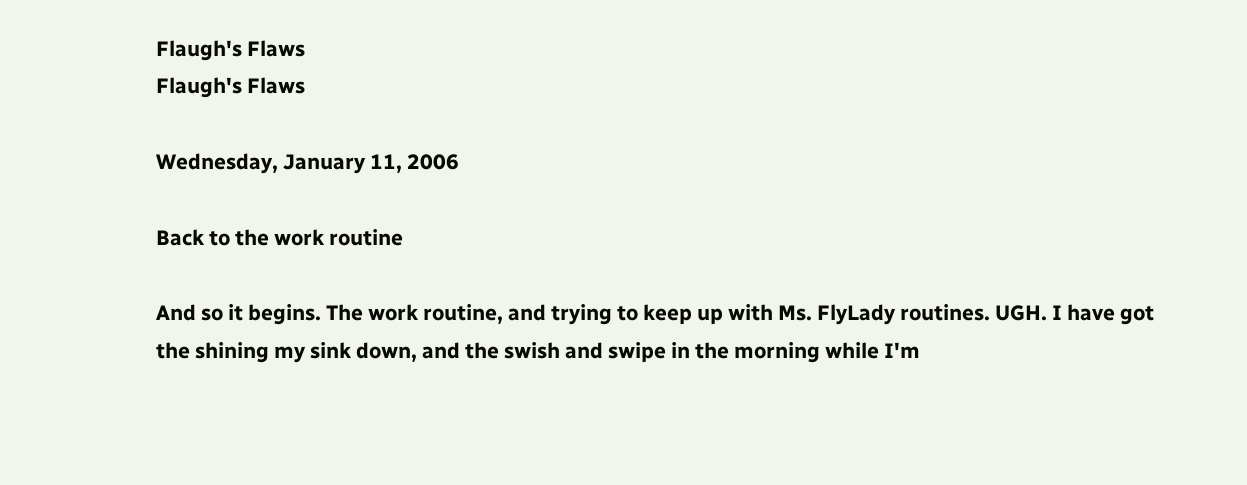Flaugh's Flaws
Flaugh's Flaws

Wednesday, January 11, 2006

Back to the work routine

And so it begins. The work routine, and trying to keep up with Ms. FlyLady routines. UGH. I have got the shining my sink down, and the swish and swipe in the morning while I'm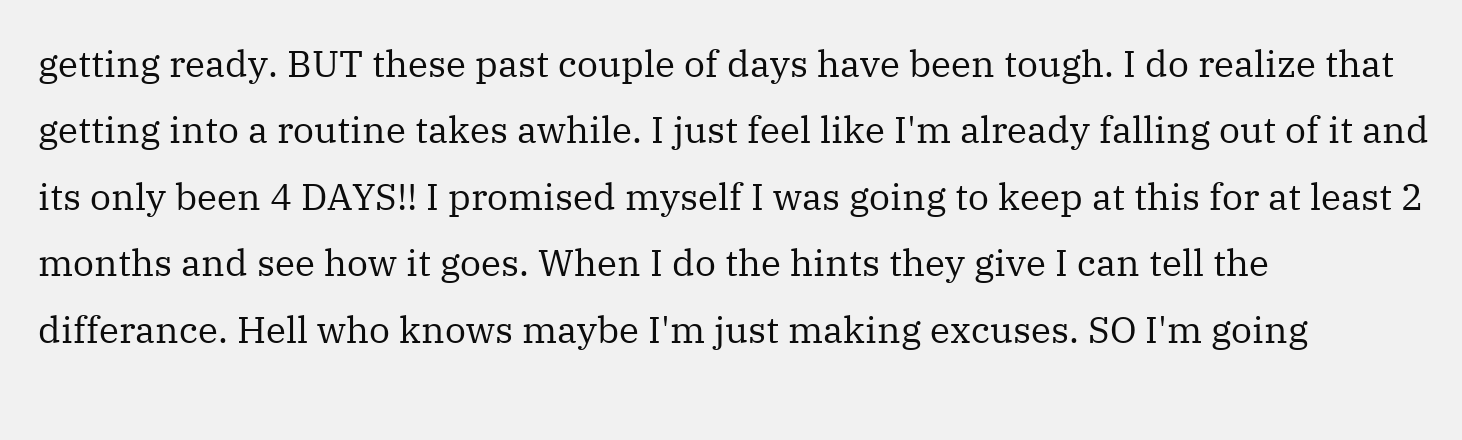getting ready. BUT these past couple of days have been tough. I do realize that getting into a routine takes awhile. I just feel like I'm already falling out of it and its only been 4 DAYS!! I promised myself I was going to keep at this for at least 2 months and see how it goes. When I do the hints they give I can tell the differance. Hell who knows maybe I'm just making excuses. SO I'm going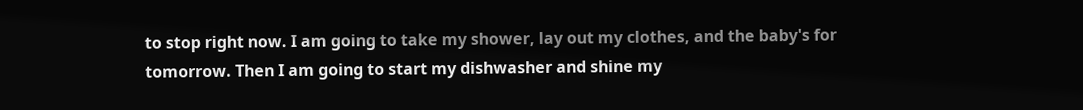to stop right now. I am going to take my shower, lay out my clothes, and the baby's for tomorrow. Then I am going to start my dishwasher and shine my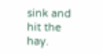sink and hit the hay.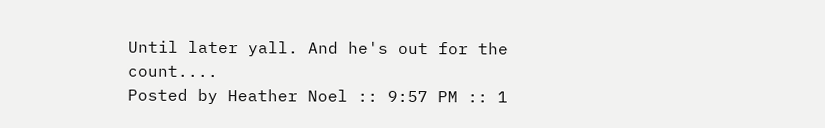Until later yall. And he's out for the count....
Posted by Heather Noel :: 9:57 PM :: 1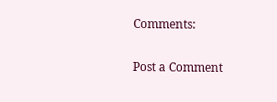Comments:

Post a Comment